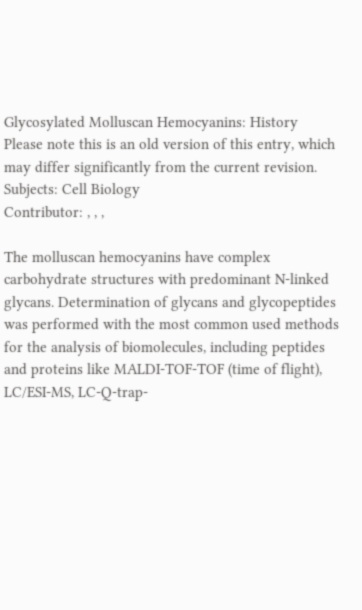Glycosylated Molluscan Hemocyanins: History
Please note this is an old version of this entry, which may differ significantly from the current revision.
Subjects: Cell Biology
Contributor: , , ,

The molluscan hemocyanins have complex carbohydrate structures with predominant N-linked glycans. Determination of glycans and glycopeptides was performed with the most common used methods for the analysis of biomolecules, including peptides and proteins like MALDI-TOF-TOF (time of flight), LC/ESI-MS, LC-Q-trap-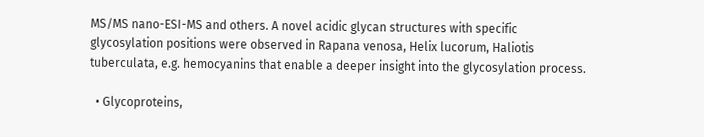MS/MS nano-ESI-MS and others. A novel acidic glycan structures with specific glycosylation positions were observed in Rapana venosa, Helix lucorum, Haliotis tuberculata, e.g. hemocyanins that enable a deeper insight into the glycosylation process.

  • Glycoproteins,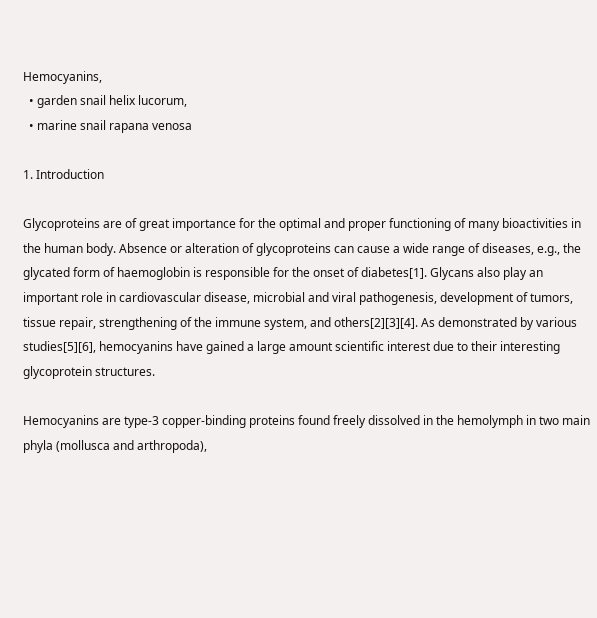Hemocyanins,
  • garden snail helix lucorum,
  • marine snail rapana venosa

1. Introduction

Glycoproteins are of great importance for the optimal and proper functioning of many bioactivities in the human body. Absence or alteration of glycoproteins can cause a wide range of diseases, e.g., the glycated form of haemoglobin is responsible for the onset of diabetes[1]. Glycans also play an important role in cardiovascular disease, microbial and viral pathogenesis, development of tumors, tissue repair, strengthening of the immune system, and others[2][3][4]. As demonstrated by various studies[5][6], hemocyanins have gained a large amount scientific interest due to their interesting glycoprotein structures.

Hemocyanins are type-3 copper-binding proteins found freely dissolved in the hemolymph in two main phyla (mollusca and arthropoda),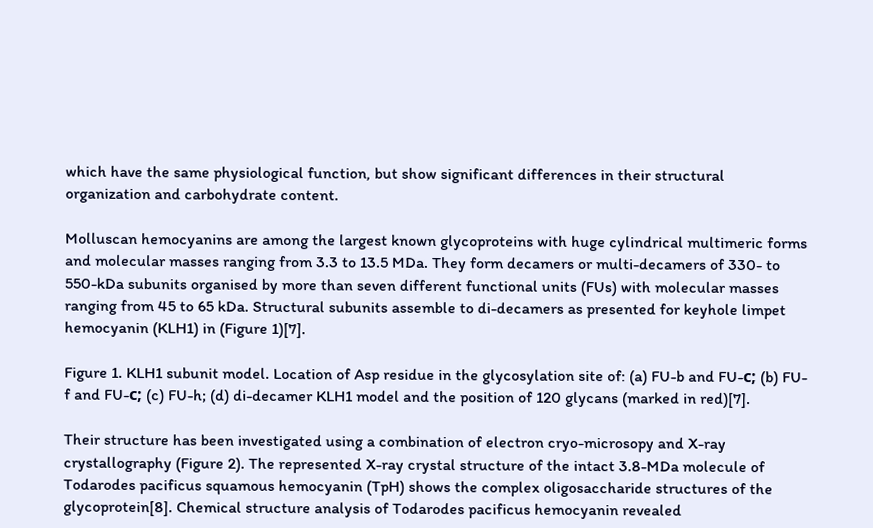which have the same physiological function, but show significant differences in their structural organization and carbohydrate content.

Molluscan hemocyanins are among the largest known glycoproteins with huge cylindrical multimeric forms and molecular masses ranging from 3.3 to 13.5 MDa. They form decamers or multi-decamers of 330- to 550-kDa subunits organised by more than seven different functional units (FUs) with molecular masses ranging from 45 to 65 kDa. Structural subunits assemble to di-decamers as presented for keyhole limpet hemocyanin (KLH1) in (Figure 1)[7].

Figure 1. KLH1 subunit model. Location of Asp residue in the glycosylation site of: (a) FU-b and FU-с; (b) FU-f and FU-с; (c) FU-h; (d) di-decamer KLH1 model and the position of 120 glycans (marked in red)[7].

Their structure has been investigated using a combination of electron cryo-microsopy and X-ray crystallography (Figure 2). The represented X-ray crystal structure of the intact 3.8-MDa molecule of Todarodes pacificus squamous hemocyanin (TpH) shows the complex oligosaccharide structures of the glycoprotein[8]. Chemical structure analysis of Todarodes pacificus hemocyanin revealed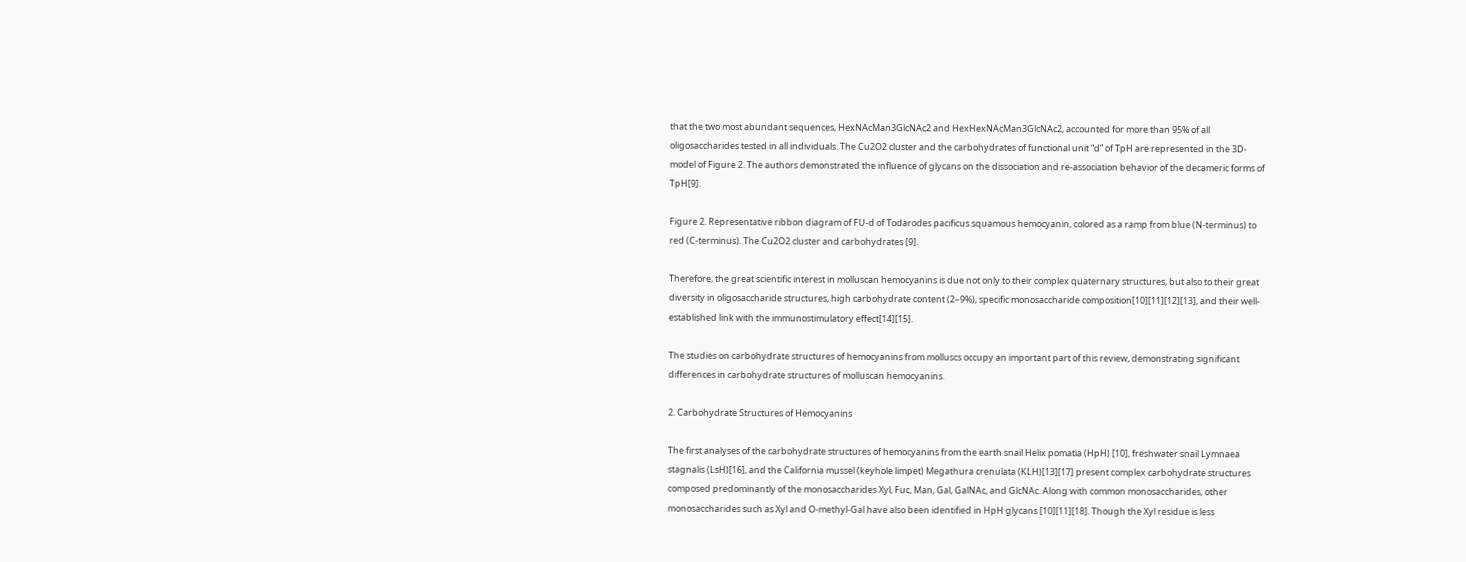that the two most abundant sequences, HexNAcMan3GlcNAc2 and HexHexNAcMan3GlcNAc2, accounted for more than 95% of all oligosaccharides tested in all individuals. The Cu2O2 cluster and the carbohydrates of functional unit “d” of TpH are represented in the 3D-model of Figure 2. The authors demonstrated the influence of glycans on the dissociation and re-association behavior of the decameric forms of TpH[9].

Figure 2. Representative ribbon diagram of FU-d of Todarodes pacificus squamous hemocyanin, colored as a ramp from blue (N-terminus) to red (C-terminus). The Cu2O2 cluster and carbohydrates [9].

Therefore, the great scientific interest in molluscan hemocyanins is due not only to their complex quaternary structures, but also to their great diversity in oligosaccharide structures, high carbohydrate content (2–9%), specific monosaccharide composition[10][11][12][13], and their well-established link with the immunostimulatory effect[14][15].

The studies on carbohydrate structures of hemocyanins from molluscs occupy an important part of this review, demonstrating significant differences in carbohydrate structures of molluscan hemocyanins.

2. Carbohydrate Structures of Hemocyanins

The first analyses of the carbohydrate structures of hemocyanins from the earth snail Helix pomatia (HpH) [10], freshwater snail Lymnaea stagnalis (LsH)[16], and the California mussel (keyhole limpet) Megathura crenulata (KLH)[13][17] present complex carbohydrate structures composed predominantly of the monosaccharides Xyl, Fuc, Man, Gal, GalNAc, and GlcNAc. Along with common monosaccharides, other monosaccharides such as Xyl and O-methyl-Gal have also been identified in HpH glycans [10][11][18]. Though the Xyl residue is less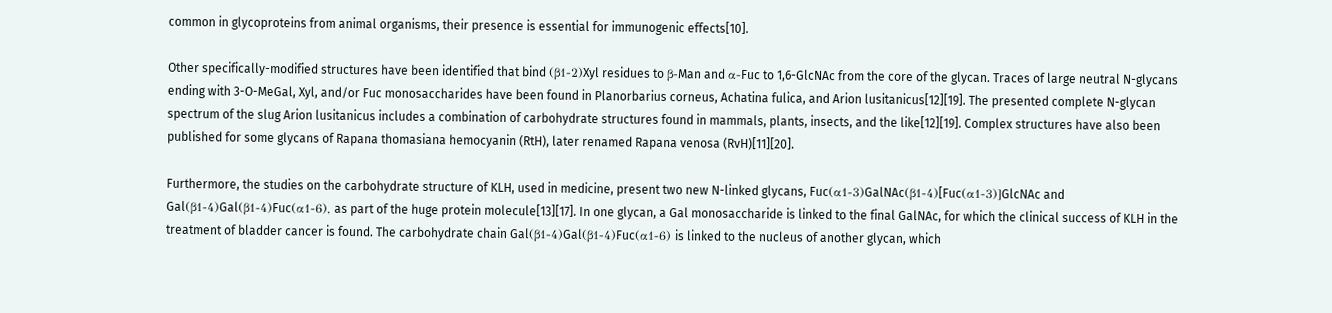common in glycoproteins from animal organisms, their presence is essential for immunogenic effects[10].

Other specifically-modified structures have been identified that bind (β1-2)Xyl residues to β-Man and α-Fuc to 1,6-GlcNAc from the core of the glycan. Traces of large neutral N-glycans ending with 3-O-MeGal, Xyl, and/or Fuc monosaccharides have been found in Planorbarius corneus, Achatina fulica, and Arion lusitanicus[12][19]. The presented complete N-glycan spectrum of the slug Arion lusitanicus includes a combination of carbohydrate structures found in mammals, plants, insects, and the like[12][19]. Complex structures have also been published for some glycans of Rapana thomasiana hemocyanin (RtH), later renamed Rapana venosa (RvH)[11][20].

Furthermore, the studies on the carbohydrate structure of KLH, used in medicine, present two new N-linked glycans, Fuc(α1-3)GalNAc(β1-4)[Fuc(α1-3)]GlcNAc and Gal(β1-4)Gal(β1-4)Fuc(α1-6), as part of the huge protein molecule[13][17]. In one glycan, a Gal monosaccharide is linked to the final GalNAc, for which the clinical success of KLH in the treatment of bladder cancer is found. The carbohydrate chain Gal(β1-4)Gal(β1-4)Fuc(α1-6) is linked to the nucleus of another glycan, which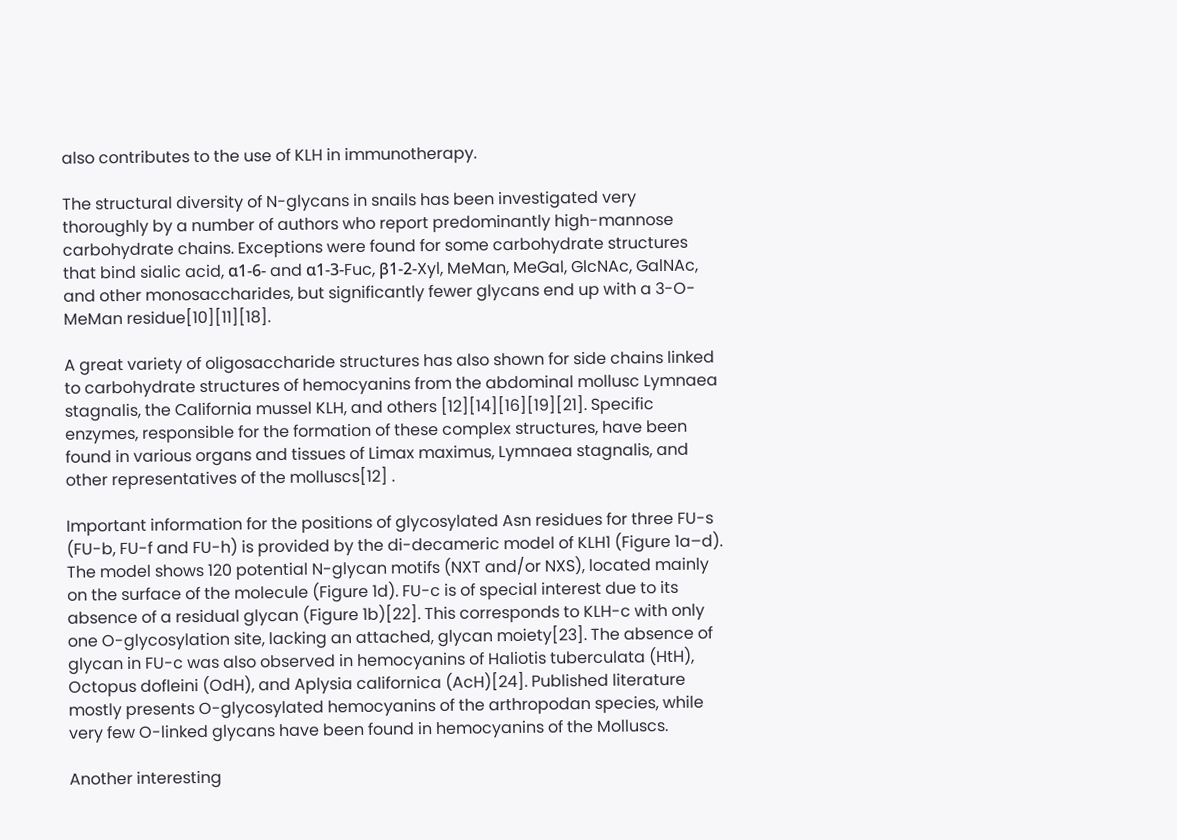also contributes to the use of KLH in immunotherapy.

The structural diversity of N-glycans in snails has been investigated very thoroughly by a number of authors who report predominantly high-mannose carbohydrate chains. Exceptions were found for some carbohydrate structures that bind sialic acid, α1-6- and α1-3-Fuc, β1-2-Xyl, MeMan, MeGal, GlcNAc, GalNAc, and other monosaccharides, but significantly fewer glycans end up with a 3-O-MeMan residue[10][11][18].

A great variety of oligosaccharide structures has also shown for side chains linked to carbohydrate structures of hemocyanins from the abdominal mollusc Lymnaea stagnalis, the California mussel KLH, and others [12][14][16][19][21]. Specific enzymes, responsible for the formation of these complex structures, have been found in various organs and tissues of Limax maximus, Lymnaea stagnalis, and other representatives of the molluscs[12] .

Important information for the positions of glycosylated Asn residues for three FU-s (FU-b, FU-f and FU-h) is provided by the di-decameric model of KLH1 (Figure 1a–d). The model shows 120 potential N-glycan motifs (NXT and/or NXS), located mainly on the surface of the molecule (Figure 1d). FU-c is of special interest due to its absence of a residual glycan (Figure 1b)[22]. This corresponds to KLH-c with only one O-glycosylation site, lacking an attached, glycan moiety[23]. The absence of glycan in FU-c was also observed in hemocyanins of Haliotis tuberculata (HtH), Octopus dofleini (OdH), and Aplysia californica (AcH)[24]. Published literature mostly presents O-glycosylated hemocyanins of the arthropodan species, while very few O-linked glycans have been found in hemocyanins of the Molluscs.

Another interesting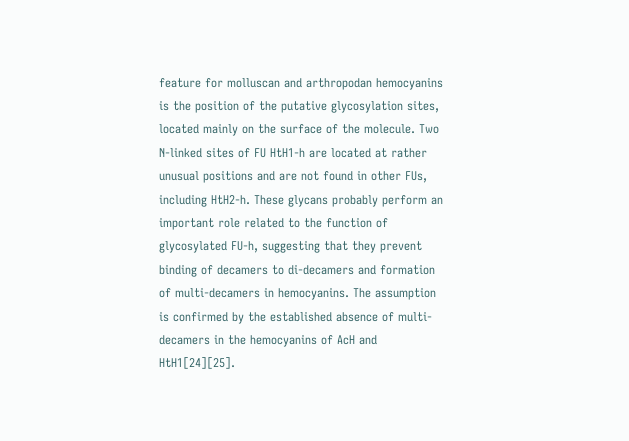feature for molluscan and arthropodan hemocyanins is the position of the putative glycosylation sites, located mainly on the surface of the molecule. Two N-linked sites of FU HtH1-h are located at rather unusual positions and are not found in other FUs, including HtH2-h. These glycans probably perform an important role related to the function of glycosylated FU-h, suggesting that they prevent binding of decamers to di-decamers and formation of multi-decamers in hemocyanins. The assumption is confirmed by the established absence of multi-decamers in the hemocyanins of AcH and HtH1[24][25].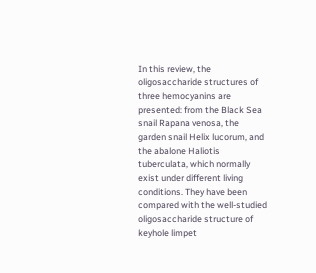In this review, the oligosaccharide structures of three hemocyanins are presented: from the Black Sea snail Rapana venosa, the garden snail Helix lucorum, and the abalone Haliotis tuberculata, which normally exist under different living conditions. They have been compared with the well-studied oligosaccharide structure of keyhole limpet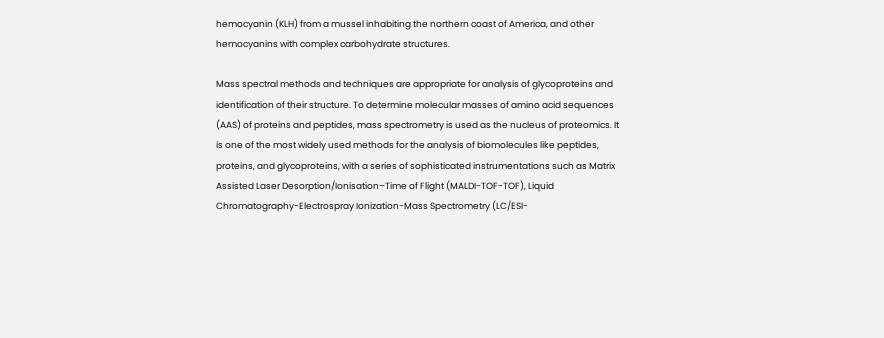hemocyanin (KLH) from a mussel inhabiting the northern coast of America, and other hemocyanins with complex carbohydrate structures.

Mass spectral methods and techniques are appropriate for analysis of glycoproteins and identification of their structure. To determine molecular masses of amino acid sequences (AAS) of proteins and peptides, mass spectrometry is used as the nucleus of proteomics. It is one of the most widely used methods for the analysis of biomolecules like peptides, proteins, and glycoproteins, with a series of sophisticated instrumentations such as Matrix Assisted Laser Desorption/Ionisation–Time of Flight (MALDI-TOF-TOF), Liquid Chromatography-Electrospray Ionization-Mass Spectrometry (LC/ESI-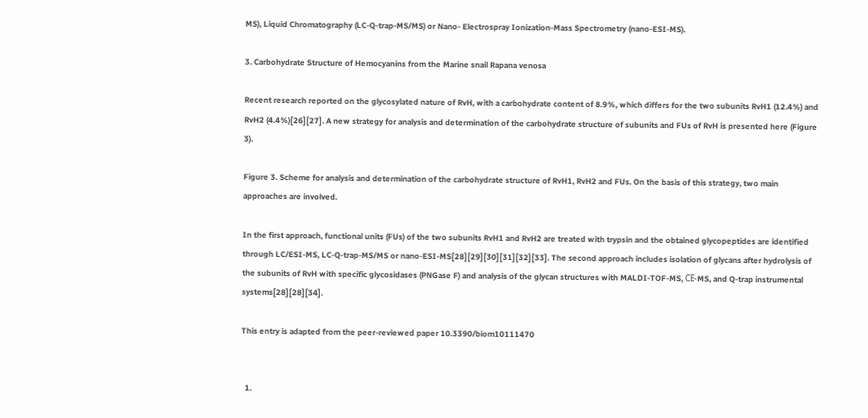MS), Liquid Chromatography (LC-Q-trap-MS/MS) or Nano- Electrospray Ionization-Mass Spectrometry (nano-ESI-MS).

3. Carbohydrate Structure of Hemocyanins from the Marine snail Rapana venosa

Recent research reported on the glycosylated nature of RvH, with a carbohydrate content of 8.9%, which differs for the two subunits RvH1 (12.4%) and RvH2 (4.4%)[26][27]. A new strategy for analysis and determination of the carbohydrate structure of subunits and FUs of RvH is presented here (Figure 3).

Figure 3. Scheme for analysis and determination of the carbohydrate structure of RvH1, RvH2 and FUs. On the basis of this strategy, two main approaches are involved.

In the first approach, functional units (FUs) of the two subunits RvH1 and RvH2 are treated with trypsin and the obtained glycopeptides are identified through LC/ESI-MS, LC-Q-trap-MS/MS or nano-ESI-MS[28][29][30][31][32][33]. The second approach includes isolation of glycans after hydrolysis of the subunits of RvH with specific glycosidases (PNGase F) and analysis of the glycan structures with MALDI-TOF-MS, СЕ-MS, and Q-trap instrumental systems[28][28][34].

This entry is adapted from the peer-reviewed paper 10.3390/biom10111470


  1.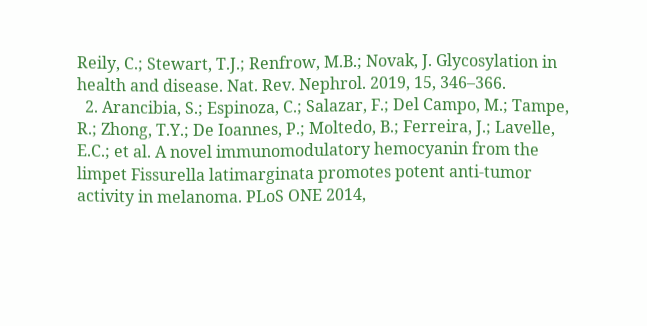Reily, C.; Stewart, T.J.; Renfrow, M.B.; Novak, J. Glycosylation in health and disease. Nat. Rev. Nephrol. 2019, 15, 346–366.
  2. Arancibia, S.; Espinoza, C.; Salazar, F.; Del Campo, M.; Tampe, R.; Zhong, T.Y.; De Ioannes, P.; Moltedo, B.; Ferreira, J.; Lavelle, E.C.; et al. A novel immunomodulatory hemocyanin from the limpet Fissurella latimarginata promotes potent anti-tumor activity in melanoma. PLoS ONE 2014,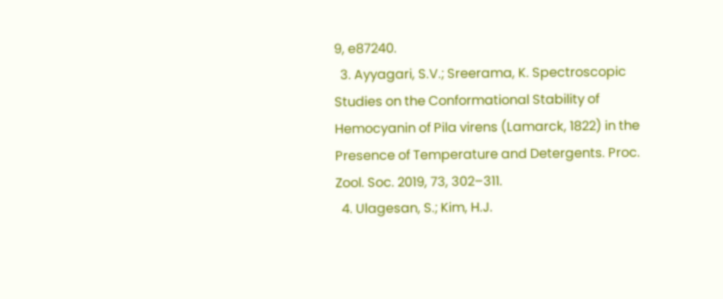9, e87240.
  3. Ayyagari, S.V.; Sreerama, K. Spectroscopic Studies on the Conformational Stability of Hemocyanin of Pila virens (Lamarck, 1822) in the Presence of Temperature and Detergents. Proc. Zool. Soc. 2019, 73, 302–311.
  4. Ulagesan, S.; Kim, H.J.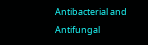Antibacterial and Antifungal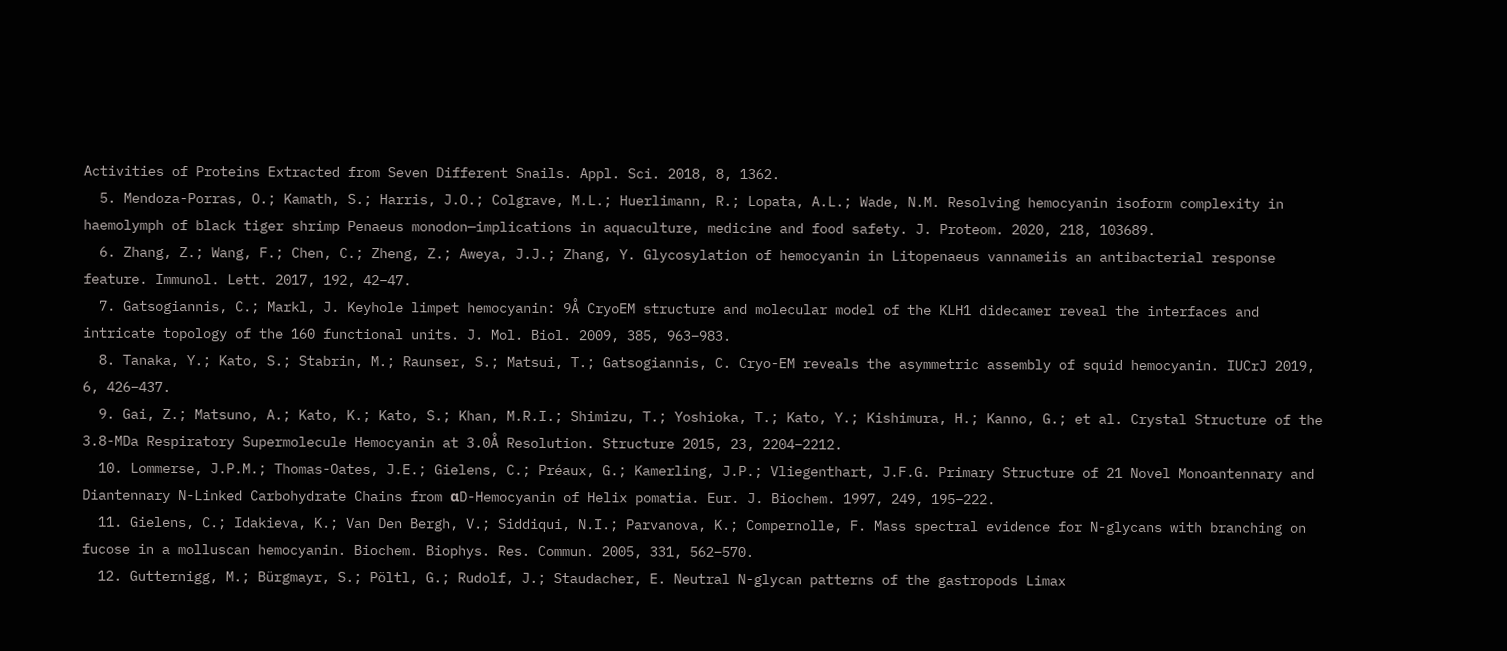Activities of Proteins Extracted from Seven Different Snails. Appl. Sci. 2018, 8, 1362.
  5. Mendoza-Porras, O.; Kamath, S.; Harris, J.O.; Colgrave, M.L.; Huerlimann, R.; Lopata, A.L.; Wade, N.M. Resolving hemocyanin isoform complexity in haemolymph of black tiger shrimp Penaeus monodon—implications in aquaculture, medicine and food safety. J. Proteom. 2020, 218, 103689.
  6. Zhang, Z.; Wang, F.; Chen, C.; Zheng, Z.; Aweya, J.J.; Zhang, Y. Glycosylation of hemocyanin in Litopenaeus vannameiis an antibacterial response feature. Immunol. Lett. 2017, 192, 42–47.
  7. Gatsogiannis, C.; Markl, J. Keyhole limpet hemocyanin: 9Å CryoEM structure and molecular model of the KLH1 didecamer reveal the interfaces and intricate topology of the 160 functional units. J. Mol. Biol. 2009, 385, 963–983.
  8. Tanaka, Y.; Kato, S.; Stabrin, M.; Raunser, S.; Matsui, T.; Gatsogiannis, C. Cryo-EM reveals the asymmetric assembly of squid hemocyanin. IUCrJ 2019, 6, 426–437.
  9. Gai, Z.; Matsuno, A.; Kato, K.; Kato, S.; Khan, M.R.I.; Shimizu, T.; Yoshioka, T.; Kato, Y.; Kishimura, H.; Kanno, G.; et al. Crystal Structure of the 3.8-MDa Respiratory Supermolecule Hemocyanin at 3.0Å Resolution. Structure 2015, 23, 2204–2212.
  10. Lommerse, J.P.M.; Thomas-Oates, J.E.; Gielens, C.; Préaux, G.; Kamerling, J.P.; Vliegenthart, J.F.G. Primary Structure of 21 Novel Monoantennary and Diantennary N-Linked Carbohydrate Chains from αD-Hemocyanin of Helix pomatia. Eur. J. Biochem. 1997, 249, 195–222.
  11. Gielens, C.; Idakieva, K.; Van Den Bergh, V.; Siddiqui, N.I.; Parvanova, K.; Compernolle, F. Mass spectral evidence for N-glycans with branching on fucose in a molluscan hemocyanin. Biochem. Biophys. Res. Commun. 2005, 331, 562–570.
  12. Gutternigg, M.; Bürgmayr, S.; Pöltl, G.; Rudolf, J.; Staudacher, E. Neutral N-glycan patterns of the gastropods Limax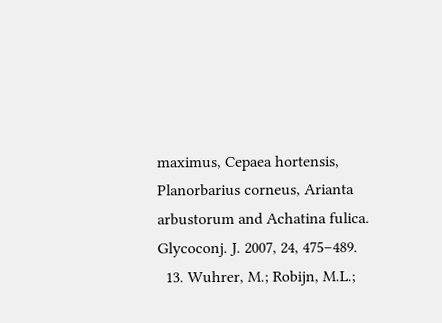maximus, Cepaea hortensis, Planorbarius corneus, Arianta arbustorum and Achatina fulica. Glycoconj. J. 2007, 24, 475–489.
  13. Wuhrer, M.; Robijn, M.L.;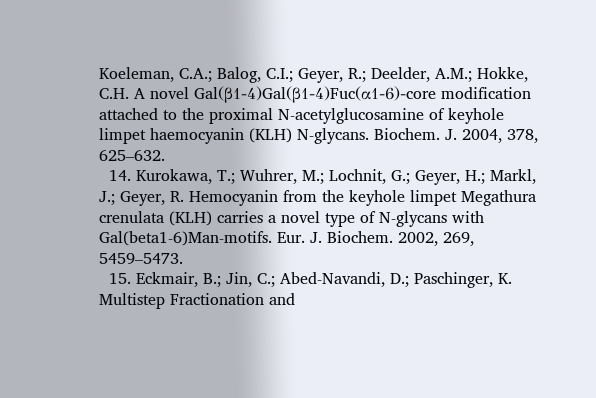Koeleman, C.A.; Balog, C.I.; Geyer, R.; Deelder, A.M.; Hokke, C.H. A novel Gal(β1-4)Gal(β1-4)Fuc(α1-6)-core modification attached to the proximal N-acetylglucosamine of keyhole limpet haemocyanin (KLH) N-glycans. Biochem. J. 2004, 378, 625–632.
  14. Kurokawa, T.; Wuhrer, M.; Lochnit, G.; Geyer, H.; Markl, J.; Geyer, R. Hemocyanin from the keyhole limpet Megathura crenulata (KLH) carries a novel type of N-glycans with Gal(beta1-6)Man-motifs. Eur. J. Biochem. 2002, 269, 5459–5473.
  15. Eckmair, B.; Jin, C.; Abed-Navandi, D.; Paschinger, K. Multistep Fractionation and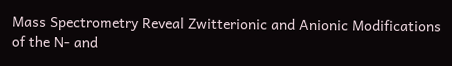Mass Spectrometry Reveal Zwitterionic and Anionic Modifications of the N- and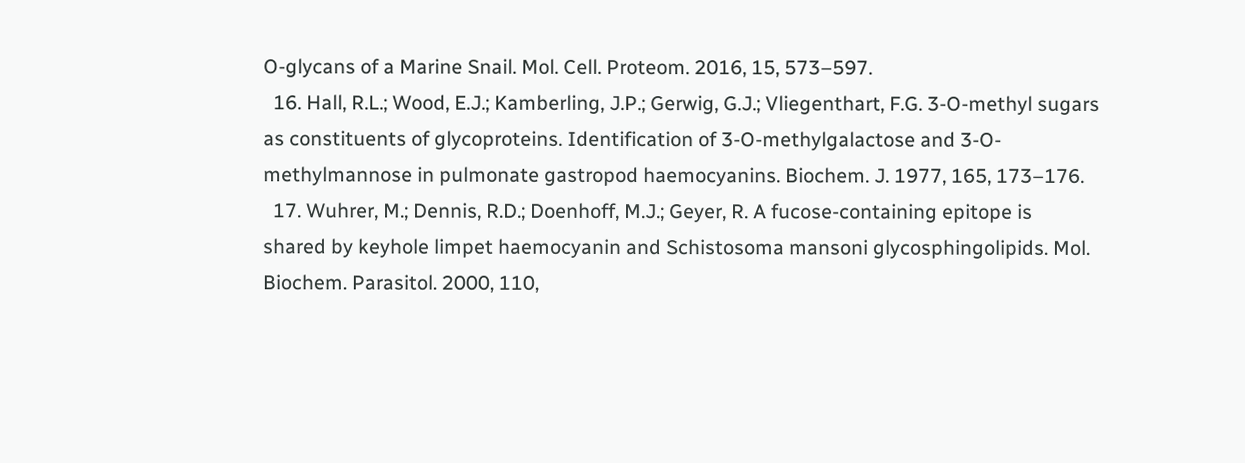O-glycans of a Marine Snail. Mol. Cell. Proteom. 2016, 15, 573–597.
  16. Hall, R.L.; Wood, E.J.; Kamberling, J.P.; Gerwig, G.J.; Vliegenthart, F.G. 3-O-methyl sugars as constituents of glycoproteins. Identification of 3-O-methylgalactose and 3-O- methylmannose in pulmonate gastropod haemocyanins. Biochem. J. 1977, 165, 173–176.
  17. Wuhrer, M.; Dennis, R.D.; Doenhoff, M.J.; Geyer, R. A fucose-containing epitope is shared by keyhole limpet haemocyanin and Schistosoma mansoni glycosphingolipids. Mol. Biochem. Parasitol. 2000, 110,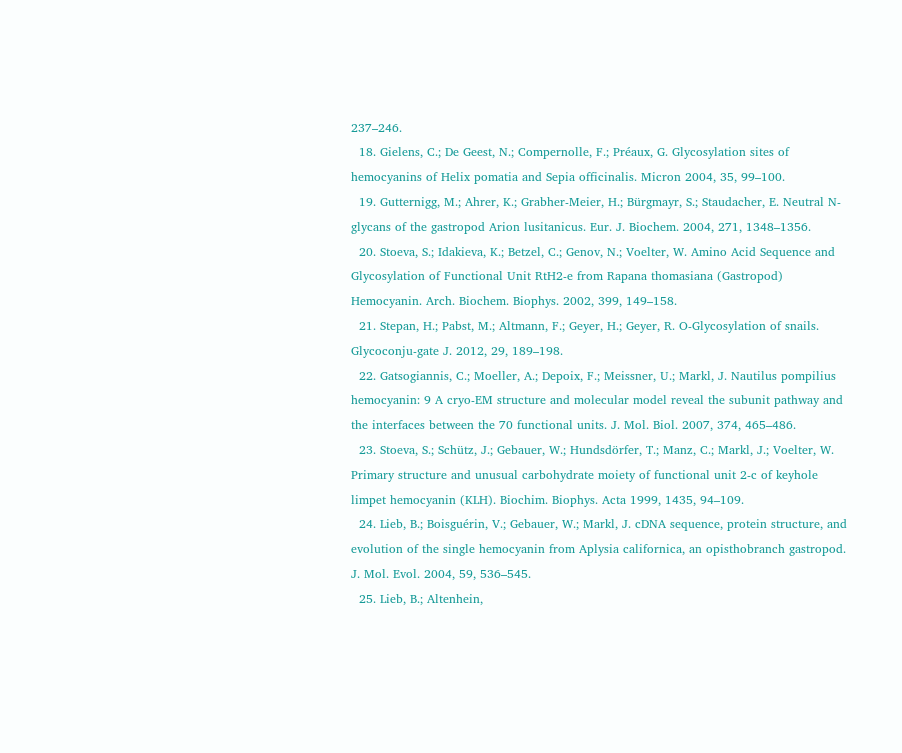237–246.
  18. Gielens, C.; De Geest, N.; Compernolle, F.; Préaux, G. Glycosylation sites of hemocyanins of Helix pomatia and Sepia officinalis. Micron 2004, 35, 99–100.
  19. Gutternigg, M.; Ahrer, K.; Grabher-Meier, H.; Bürgmayr, S.; Staudacher, E. Neutral N-glycans of the gastropod Arion lusitanicus. Eur. J. Biochem. 2004, 271, 1348–1356.
  20. Stoeva, S.; Idakieva, K.; Betzel, C.; Genov, N.; Voelter, W. Amino Acid Sequence and Glycosylation of Functional Unit RtH2-e from Rapana thomasiana (Gastropod) Hemocyanin. Arch. Biochem. Biophys. 2002, 399, 149–158.
  21. Stepan, H.; Pabst, M.; Altmann, F.; Geyer, H.; Geyer, R. O-Glycosylation of snails. Glycoconju-gate J. 2012, 29, 189–198.
  22. Gatsogiannis, C.; Moeller, A.; Depoix, F.; Meissner, U.; Markl, J. Nautilus pompilius hemocyanin: 9 A cryo-EM structure and molecular model reveal the subunit pathway and the interfaces between the 70 functional units. J. Mol. Biol. 2007, 374, 465–486.
  23. Stoeva, S.; Schütz, J.; Gebauer, W.; Hundsdörfer, T.; Manz, C.; Markl, J.; Voelter, W. Primary structure and unusual carbohydrate moiety of functional unit 2-c of keyhole limpet hemocyanin (KLH). Biochim. Biophys. Acta 1999, 1435, 94–109.
  24. Lieb, B.; Boisguérin, V.; Gebauer, W.; Markl, J. cDNA sequence, protein structure, and evolution of the single hemocyanin from Aplysia californica, an opisthobranch gastropod. J. Mol. Evol. 2004, 59, 536–545.
  25. Lieb, B.; Altenhein,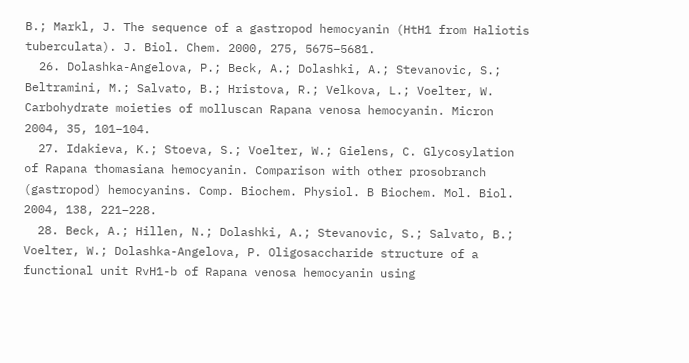B.; Markl, J. The sequence of a gastropod hemocyanin (HtH1 from Haliotis tuberculata). J. Biol. Chem. 2000, 275, 5675–5681.
  26. Dolashka-Angelova, P.; Beck, A.; Dolashki, A.; Stevanovic, S.; Beltramini, M.; Salvato, B.; Hristova, R.; Velkova, L.; Voelter, W. Carbohydrate moieties of molluscan Rapana venosa hemocyanin. Micron 2004, 35, 101–104.
  27. Idakieva, K.; Stoeva, S.; Voelter, W.; Gielens, C. Glycosylation of Rapana thomasiana hemocyanin. Comparison with other prosobranch (gastropod) hemocyanins. Comp. Biochem. Physiol. B Biochem. Mol. Biol. 2004, 138, 221–228.
  28. Beck, A.; Hillen, N.; Dolashki, A.; Stevanovic, S.; Salvato, B.; Voelter, W.; Dolashka-Angelova, P. Oligosaccharide structure of a functional unit RvH1-b of Rapana venosa hemocyanin using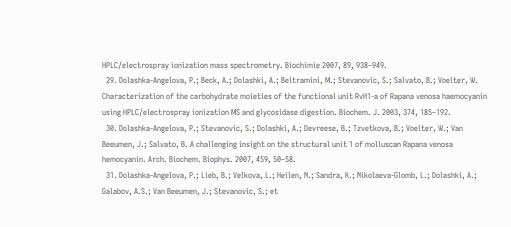HPLC/electrospray ionization mass spectrometry. Biochimie 2007, 89, 938–949.
  29. Dolashka-Angelova, P.; Beck, A.; Dolashki, A.; Beltramini, M.; Stevanovic, S.; Salvato, B.; Voelter, W. Characterization of the carbohydrate moieties of the functional unit RvH1-a of Rapana venosa haemocyanin using HPLC/electrospray ionization MS and glycosidase digestion. Biochem. J. 2003, 374, 185–192.
  30. Dolashka-Angelova, P.; Stevanovic, S.; Dolashki, A.; Devreese, B.; Tzvetkova, B.; Voelter, W.; Van Beeumen, J.; Salvato, B. A challenging insight on the structural unit 1 of molluscan Rapana venosa hemocyanin. Arch. Biochem. Biophys. 2007, 459, 50–58.
  31. Dolashka-Angelova, P.; Lieb, B.; Velkova, L.; Heilen, N.; Sandra, K.; Nikolaeva-Glomb, L.; Dolashki, A.; Galabov, A.S.; Van Beeumen, J.; Stevanovic, S.; et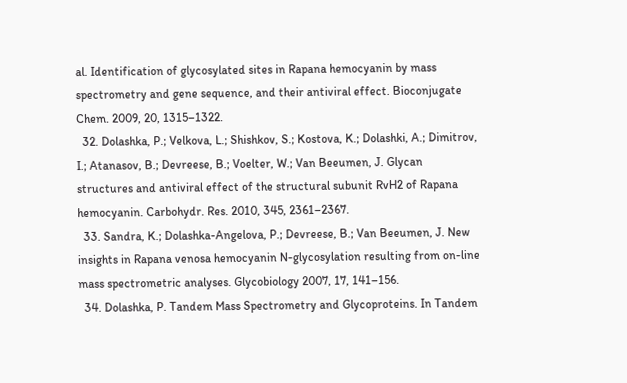al. Identification of glycosylated sites in Rapana hemocyanin by mass spectrometry and gene sequence, and their antiviral effect. Bioconjugate Chem. 2009, 20, 1315–1322.
  32. Dolashka, P.; Velkova, L.; Shishkov, S.; Kostova, K.; Dolashki, A.; Dimitrov, I.; Atanasov, B.; Devreese, B.; Voelter, W.; Van Beeumen, J. Glycan structures and antiviral effect of the structural subunit RvH2 of Rapana hemocyanin. Carbohydr. Res. 2010, 345, 2361–2367.
  33. Sandra, K.; Dolashka-Angelova, P.; Devreese, B.; Van Beeumen, J. New insights in Rapana venosa hemocyanin N-glycosylation resulting from on-line mass spectrometric analyses. Glycobiology 2007, 17, 141–156.
  34. Dolashka, P. Tandem Mass Spectrometry and Glycoproteins. In Tandem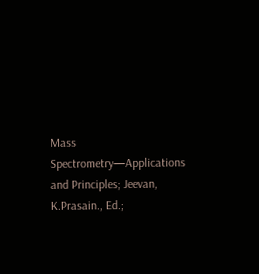Mass Spectrometry—Applications and Principles; Jeevan, K.Prasain., Ed.;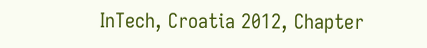InTech, Croatia 2012, Chapter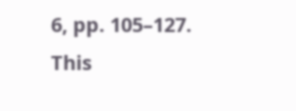6, pp. 105–127.
This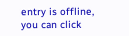entry is offline, you can click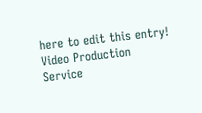here to edit this entry!
Video Production Service